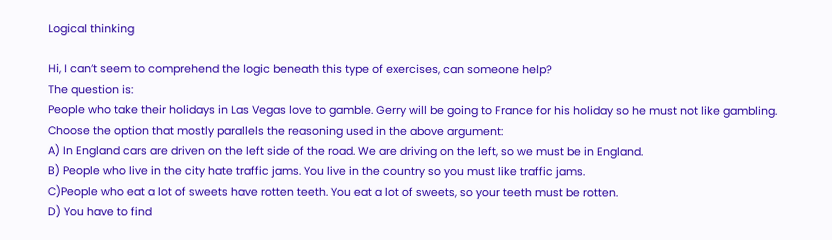Logical thinking

Hi, I can’t seem to comprehend the logic beneath this type of exercises, can someone help?
The question is:
People who take their holidays in Las Vegas love to gamble. Gerry will be going to France for his holiday so he must not like gambling.
Choose the option that mostly parallels the reasoning used in the above argument:
A) In England cars are driven on the left side of the road. We are driving on the left, so we must be in England.
B) People who live in the city hate traffic jams. You live in the country so you must like traffic jams.
C)People who eat a lot of sweets have rotten teeth. You eat a lot of sweets, so your teeth must be rotten.
D) You have to find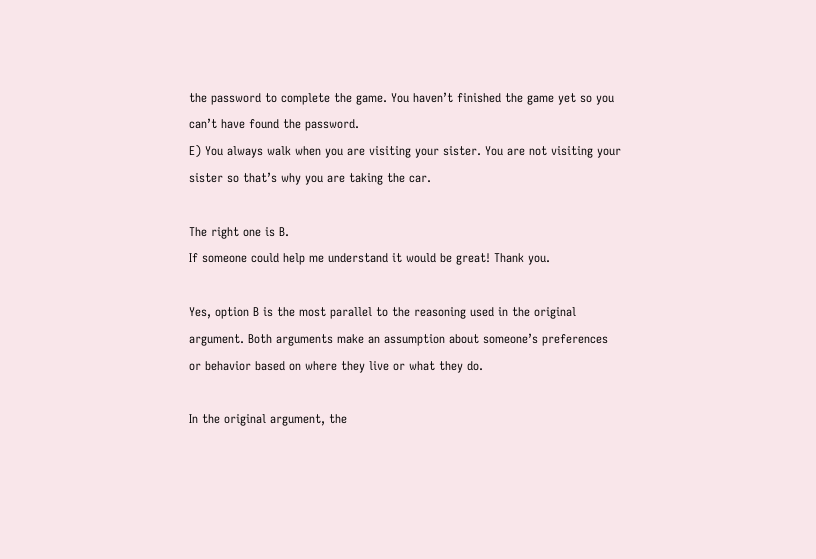the password to complete the game. You haven’t finished the game yet so you can’t have found the password.
E) You always walk when you are visiting your sister. You are not visiting your sister so that’s why you are taking the car.

The right one is B.
If someone could help me understand it would be great! Thank you.

Yes, option B is the most parallel to the reasoning used in the original argument. Both arguments make an assumption about someone’s preferences or behavior based on where they live or what they do.

In the original argument, the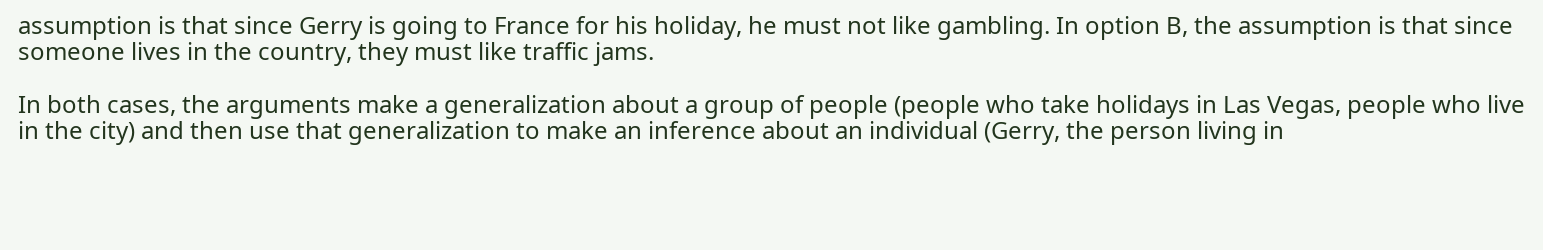assumption is that since Gerry is going to France for his holiday, he must not like gambling. In option B, the assumption is that since someone lives in the country, they must like traffic jams.

In both cases, the arguments make a generalization about a group of people (people who take holidays in Las Vegas, people who live in the city) and then use that generalization to make an inference about an individual (Gerry, the person living in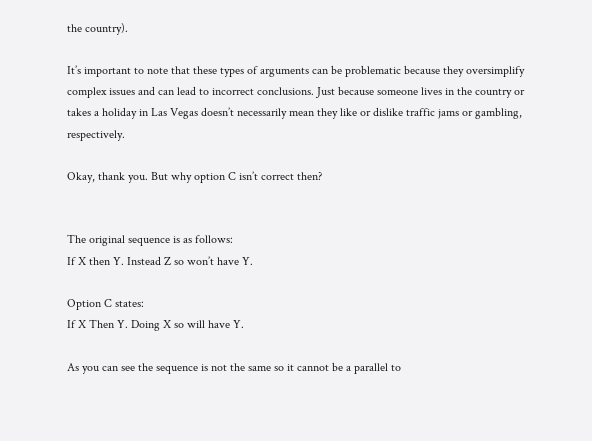the country).

It’s important to note that these types of arguments can be problematic because they oversimplify complex issues and can lead to incorrect conclusions. Just because someone lives in the country or takes a holiday in Las Vegas doesn’t necessarily mean they like or dislike traffic jams or gambling, respectively.

Okay, thank you. But why option C isn’t correct then?


The original sequence is as follows:
If X then Y. Instead Z so won’t have Y.

Option C states:
If X Then Y. Doing X so will have Y.

As you can see the sequence is not the same so it cannot be a parallel to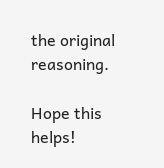the original reasoning.

Hope this helps!